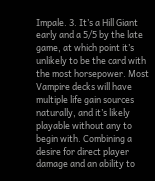Impale. 3. It’s a Hill Giant early and a 5/5 by the late game, at which point it’s unlikely to be the card with the most horsepower. Most Vampire decks will have multiple life gain sources naturally, and it’s likely playable without any to begin with. Combining a desire for direct player damage and an ability to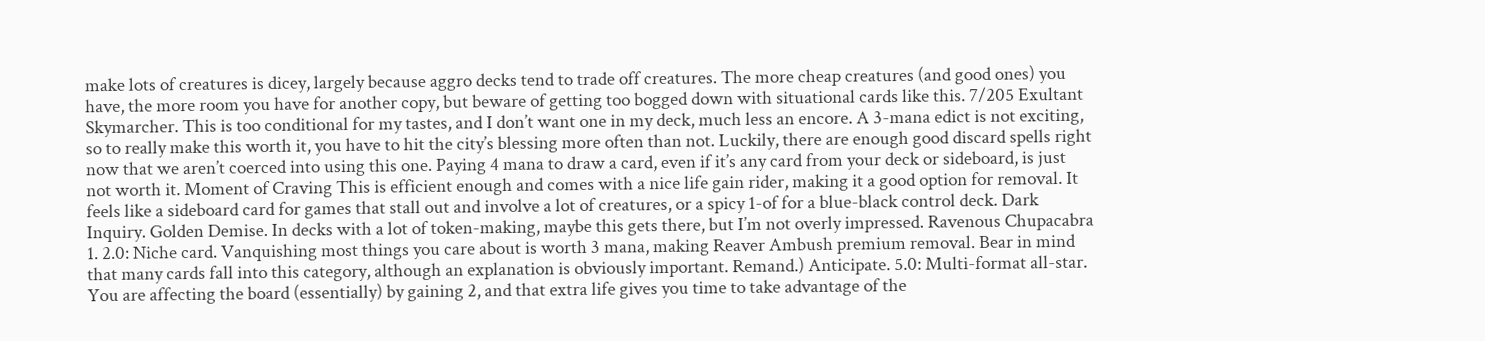make lots of creatures is dicey, largely because aggro decks tend to trade off creatures. The more cheap creatures (and good ones) you have, the more room you have for another copy, but beware of getting too bogged down with situational cards like this. 7/205 Exultant Skymarcher. This is too conditional for my tastes, and I don’t want one in my deck, much less an encore. A 3-mana edict is not exciting, so to really make this worth it, you have to hit the city’s blessing more often than not. Luckily, there are enough good discard spells right now that we aren’t coerced into using this one. Paying 4 mana to draw a card, even if it’s any card from your deck or sideboard, is just not worth it. Moment of Craving This is efficient enough and comes with a nice life gain rider, making it a good option for removal. It feels like a sideboard card for games that stall out and involve a lot of creatures, or a spicy 1-of for a blue-black control deck. Dark Inquiry. Golden Demise. In decks with a lot of token-making, maybe this gets there, but I’m not overly impressed. Ravenous Chupacabra 1. 2.0: Niche card. Vanquishing most things you care about is worth 3 mana, making Reaver Ambush premium removal. Bear in mind that many cards fall into this category, although an explanation is obviously important. Remand.) Anticipate. 5.0: Multi-format all-star. You are affecting the board (essentially) by gaining 2, and that extra life gives you time to take advantage of the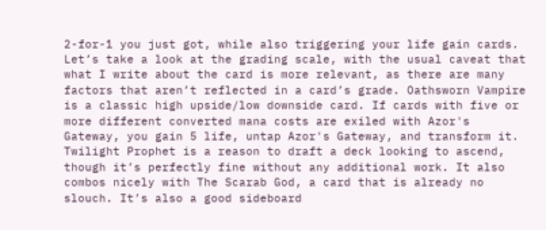2-for-1 you just got, while also triggering your life gain cards. Let’s take a look at the grading scale, with the usual caveat that what I write about the card is more relevant, as there are many factors that aren’t reflected in a card’s grade. Oathsworn Vampire is a classic high upside/low downside card. If cards with five or more different converted mana costs are exiled with Azor's Gateway, you gain 5 life, untap Azor's Gateway, and transform it. Twilight Prophet is a reason to draft a deck looking to ascend, though it’s perfectly fine without any additional work. It also combos nicely with The Scarab God, a card that is already no slouch. It’s also a good sideboard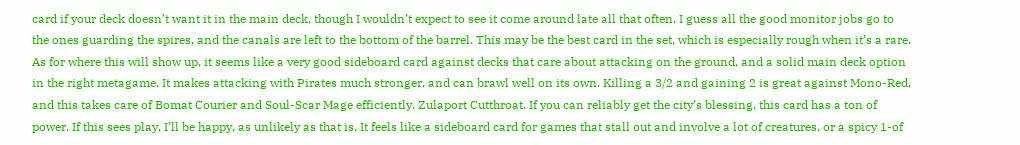card if your deck doesn’t want it in the main deck, though I wouldn’t expect to see it come around late all that often. I guess all the good monitor jobs go to the ones guarding the spires, and the canals are left to the bottom of the barrel. This may be the best card in the set, which is especially rough when it’s a rare. As for where this will show up, it seems like a very good sideboard card against decks that care about attacking on the ground, and a solid main deck option in the right metagame. It makes attacking with Pirates much stronger, and can brawl well on its own. Killing a 3/2 and gaining 2 is great against Mono-Red, and this takes care of Bomat Courier and Soul-Scar Mage efficiently. Zulaport Cutthroat. If you can reliably get the city’s blessing, this card has a ton of power. If this sees play, I’ll be happy, as unlikely as that is. It feels like a sideboard card for games that stall out and involve a lot of creatures, or a spicy 1-of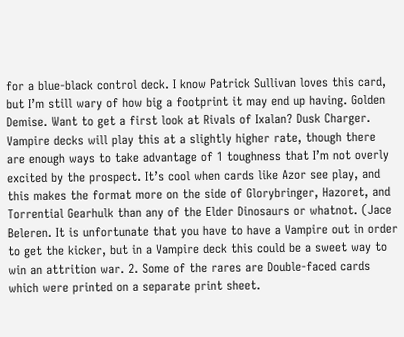for a blue-black control deck. I know Patrick Sullivan loves this card, but I’m still wary of how big a footprint it may end up having. Golden Demise. Want to get a first look at Rivals of Ixalan? Dusk Charger. Vampire decks will play this at a slightly higher rate, though there are enough ways to take advantage of 1 toughness that I’m not overly excited by the prospect. It’s cool when cards like Azor see play, and this makes the format more on the side of Glorybringer, Hazoret, and Torrential Gearhulk than any of the Elder Dinosaurs or whatnot. (Jace Beleren. It is unfortunate that you have to have a Vampire out in order to get the kicker, but in a Vampire deck this could be a sweet way to win an attrition war. 2. Some of the rares are Double-faced cards which were printed on a separate print sheet.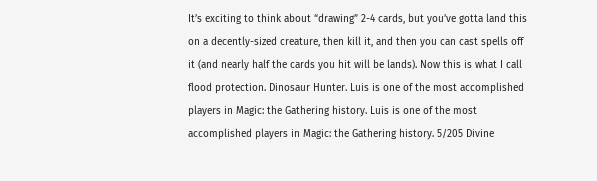It’s exciting to think about “drawing” 2-4 cards, but you’ve gotta land this on a decently-sized creature, then kill it, and then you can cast spells off it (and nearly half the cards you hit will be lands). Now this is what I call flood protection. Dinosaur Hunter. Luis is one of the most accomplished players in Magic: the Gathering history. Luis is one of the most accomplished players in Magic: the Gathering history. 5/205 Divine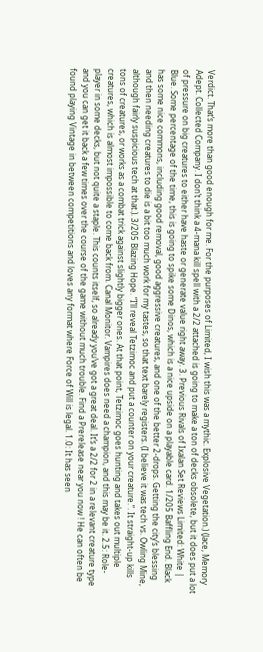Verdict. That’s more than good enough for me. For the purposes of Limited, I wish this was a mythic. Explosive Vegetation.) (Jace, Memory Adept. Collected Company. I don’t think a 4-mana kill spell with a 2/2 attached is going to make a ton of decks obsolete, but it does put a lot of pressure on big creatures to either have haste or generate value right away. 3. Previous Rivals of Ixalan Set Reviews Limited: White | Blue. Some percentage of the time, this is going to spike some Dinos, which is a nice upside on a playable card. 1/205 Baffling End. Black has some nice commons, including good removal, good aggressive creatures, and one of the better 2-drops. Getting the city’s blessing and then needing creatures to die is a bit too much work for my tastes, so that text barely registers. (I believe it was tech vs. Owling Mine, although fairly suspicious tech at that.). 3/205 Blazing Hope. “I’ll reveal Tetzimoc and put a counter on your creature.”. It straight-up kills tons of creatures, or works as a combat trick against slightly bigger ones. At that point, Tetzimoc goes hunting and takes out multiple creatures, which is almost impossible to come back from. Canal Monitor. Vampires does need a champion, and this may be it. 2.5: Role-player in some decks, but not quite a staple. This counts itself, so already you’ve got a great deal. It’s a 2/2 for 2 in a relevant creature type and you can get it back a few times over the course of the game without much trouble. Find a Prerelease near you now ! He can often be found playing Vintage in between competitions and loves any format where Force of Will is legal. 1.0: It has seen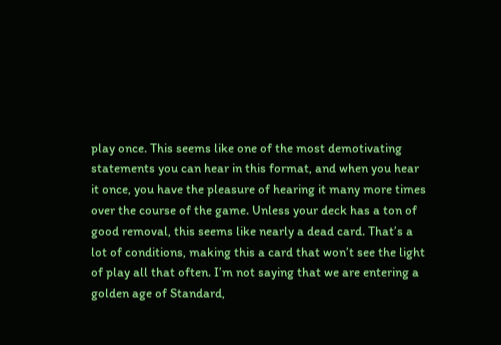play once. This seems like one of the most demotivating statements you can hear in this format, and when you hear it once, you have the pleasure of hearing it many more times over the course of the game. Unless your deck has a ton of good removal, this seems like nearly a dead card. That’s a lot of conditions, making this a card that won’t see the light of play all that often. I’m not saying that we are entering a golden age of Standard,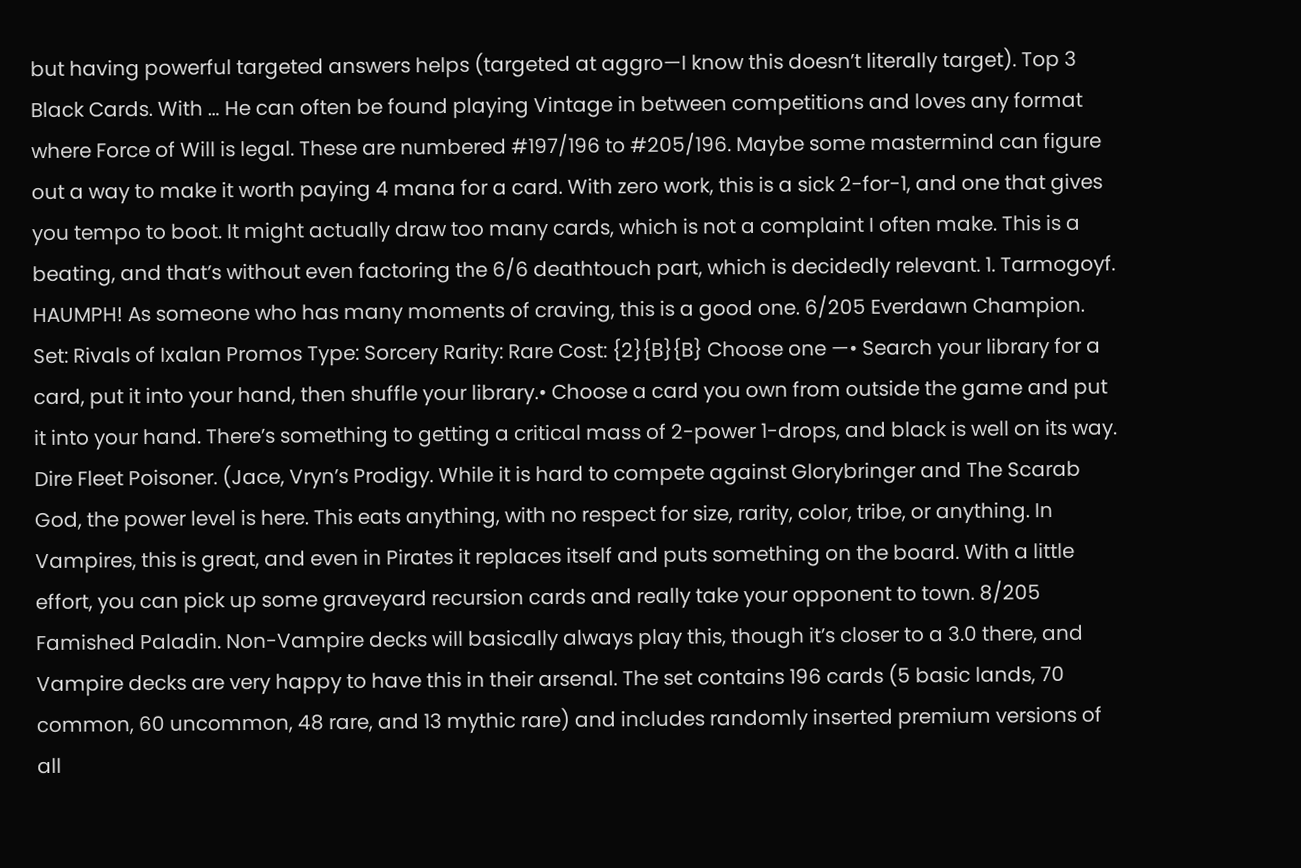but having powerful targeted answers helps (targeted at aggro—I know this doesn’t literally target). Top 3 Black Cards. With … He can often be found playing Vintage in between competitions and loves any format where Force of Will is legal. These are numbered #197/196 to #205/196. Maybe some mastermind can figure out a way to make it worth paying 4 mana for a card. With zero work, this is a sick 2-for-1, and one that gives you tempo to boot. It might actually draw too many cards, which is not a complaint I often make. This is a beating, and that’s without even factoring the 6/6 deathtouch part, which is decidedly relevant. 1. Tarmogoyf. HAUMPH! As someone who has many moments of craving, this is a good one. 6/205 Everdawn Champion. Set: Rivals of Ixalan Promos Type: Sorcery Rarity: Rare Cost: {2}{B}{B} Choose one —• Search your library for a card, put it into your hand, then shuffle your library.• Choose a card you own from outside the game and put it into your hand. There’s something to getting a critical mass of 2-power 1-drops, and black is well on its way. Dire Fleet Poisoner. (Jace, Vryn’s Prodigy. While it is hard to compete against Glorybringer and The Scarab God, the power level is here. This eats anything, with no respect for size, rarity, color, tribe, or anything. In Vampires, this is great, and even in Pirates it replaces itself and puts something on the board. With a little effort, you can pick up some graveyard recursion cards and really take your opponent to town. 8/205 Famished Paladin. Non-Vampire decks will basically always play this, though it’s closer to a 3.0 there, and Vampire decks are very happy to have this in their arsenal. The set contains 196 cards (5 basic lands, 70 common, 60 uncommon, 48 rare, and 13 mythic rare) and includes randomly inserted premium versions of all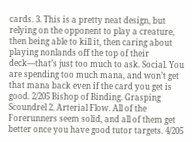cards. 3. This is a pretty neat design, but relying on the opponent to play a creature, then being able to kill it, then caring about playing nonlands off the top of their deck—that’s just too much to ask. Social. You are spending too much mana, and won’t get that mana back even if the card you get is good. 2/205 Bishop of Binding. Grasping Scoundrel 2. Arterial Flow. All of the Forerunners seem solid, and all of them get better once you have good tutor targets. 4/205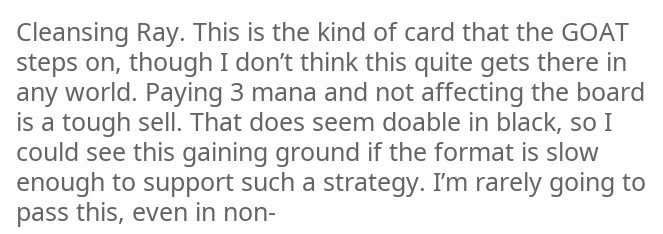Cleansing Ray. This is the kind of card that the GOAT steps on, though I don’t think this quite gets there in any world. Paying 3 mana and not affecting the board is a tough sell. That does seem doable in black, so I could see this gaining ground if the format is slow enough to support such a strategy. I’m rarely going to pass this, even in non-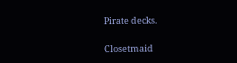Pirate decks.

Closetmaid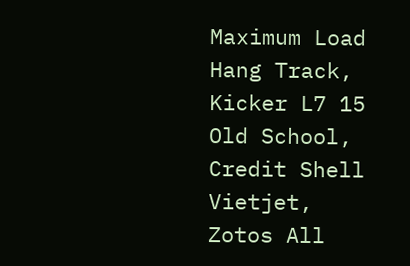Maximum Load Hang Track, Kicker L7 15 Old School, Credit Shell Vietjet, Zotos All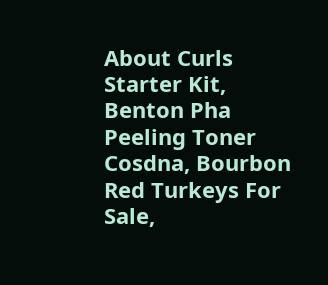About Curls Starter Kit, Benton Pha Peeling Toner Cosdna, Bourbon Red Turkeys For Sale,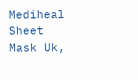Mediheal Sheet Mask Uk,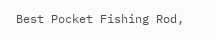Best Pocket Fishing Rod,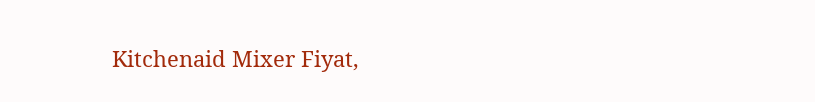Kitchenaid Mixer Fiyat,